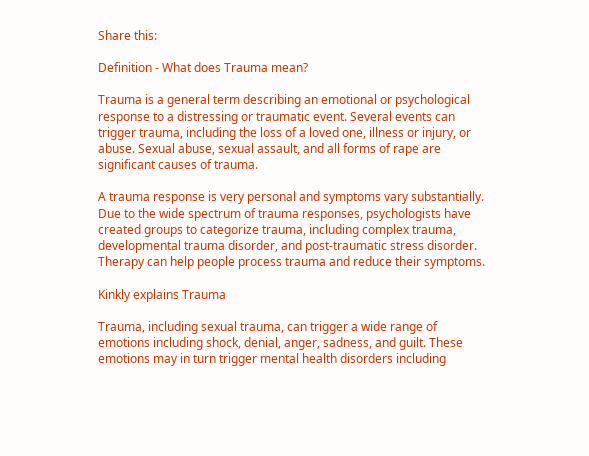Share this:

Definition - What does Trauma mean?

Trauma is a general term describing an emotional or psychological response to a distressing or traumatic event. Several events can trigger trauma, including the loss of a loved one, illness or injury, or abuse. Sexual abuse, sexual assault, and all forms of rape are significant causes of trauma.

A trauma response is very personal and symptoms vary substantially. Due to the wide spectrum of trauma responses, psychologists have created groups to categorize trauma, including complex trauma, developmental trauma disorder, and post-traumatic stress disorder. Therapy can help people process trauma and reduce their symptoms.

Kinkly explains Trauma

Trauma, including sexual trauma, can trigger a wide range of emotions including shock, denial, anger, sadness, and guilt. These emotions may in turn trigger mental health disorders including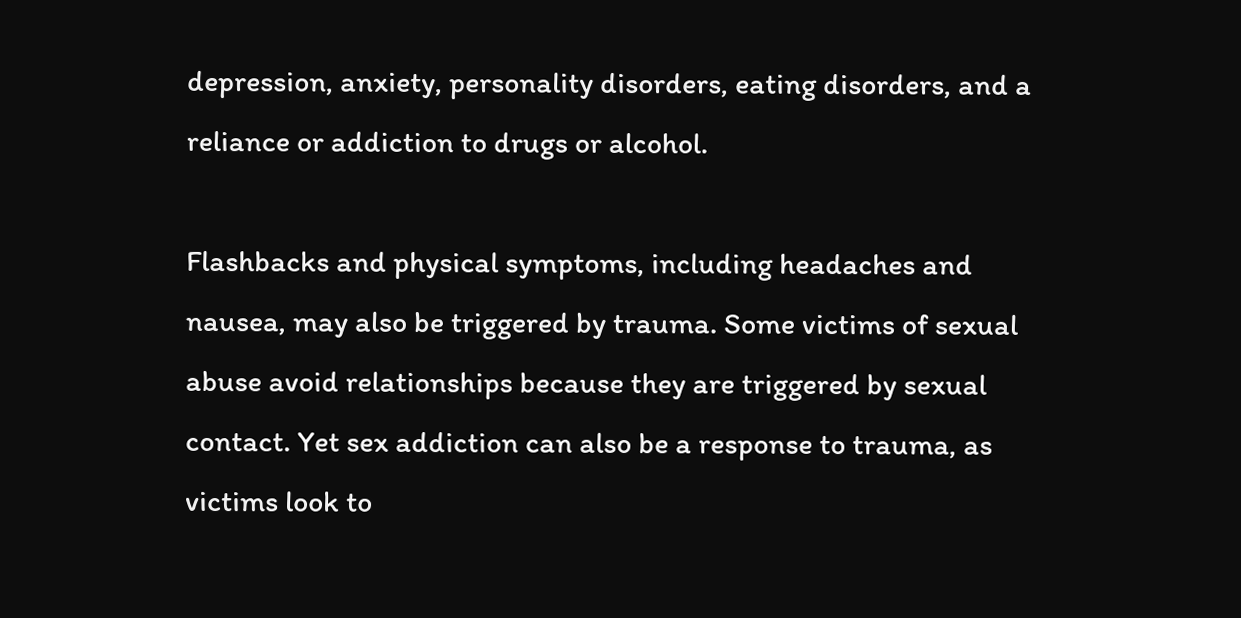depression, anxiety, personality disorders, eating disorders, and a reliance or addiction to drugs or alcohol.

Flashbacks and physical symptoms, including headaches and nausea, may also be triggered by trauma. Some victims of sexual abuse avoid relationships because they are triggered by sexual contact. Yet sex addiction can also be a response to trauma, as victims look to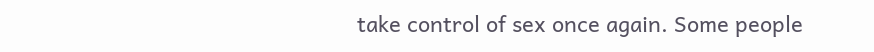take control of sex once again. Some people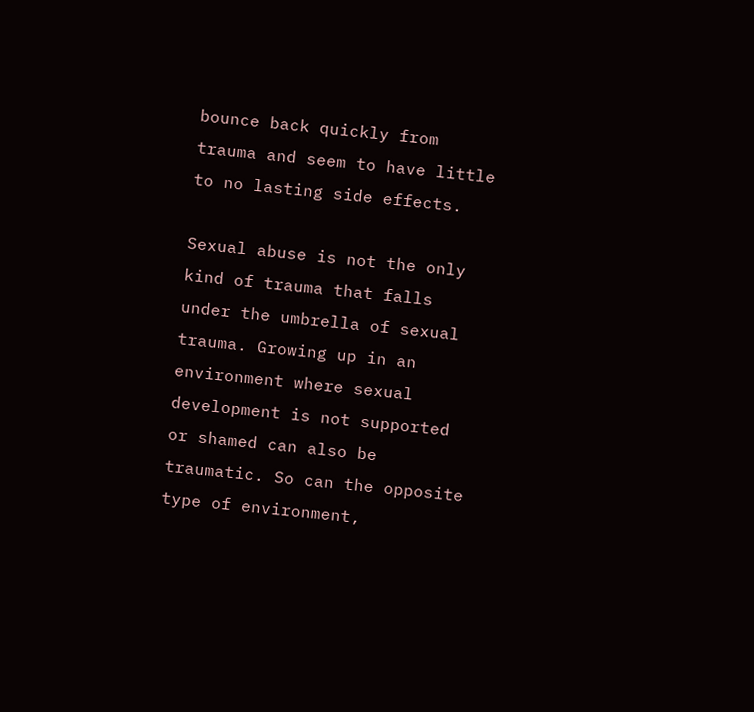bounce back quickly from trauma and seem to have little to no lasting side effects.

Sexual abuse is not the only kind of trauma that falls under the umbrella of sexual trauma. Growing up in an environment where sexual development is not supported or shamed can also be traumatic. So can the opposite type of environment,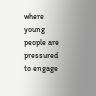where young people are pressured to engage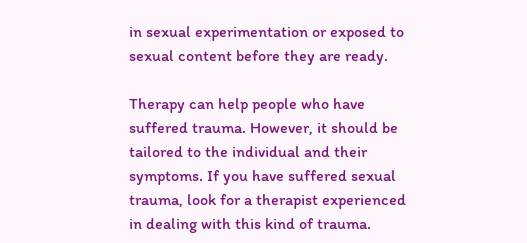in sexual experimentation or exposed to sexual content before they are ready.

Therapy can help people who have suffered trauma. However, it should be tailored to the individual and their symptoms. If you have suffered sexual trauma, look for a therapist experienced in dealing with this kind of trauma.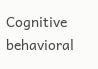Cognitive behavioral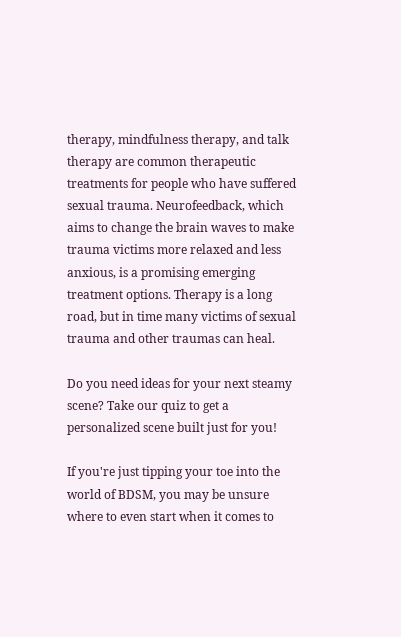therapy, mindfulness therapy, and talk therapy are common therapeutic treatments for people who have suffered sexual trauma. Neurofeedback, which aims to change the brain waves to make trauma victims more relaxed and less anxious, is a promising emerging treatment options. Therapy is a long road, but in time many victims of sexual trauma and other traumas can heal.

Do you need ideas for your next steamy scene? Take our quiz to get a personalized scene built just for you!

If you're just tipping your toe into the world of BDSM, you may be unsure where to even start when it comes to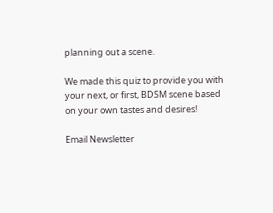planning out a scene.

We made this quiz to provide you with your next, or first, BDSM scene based on your own tastes and desires!

Email Newsletter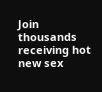Join thousands receiving hot new sex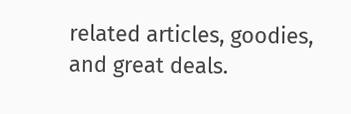related articles, goodies, and great deals.